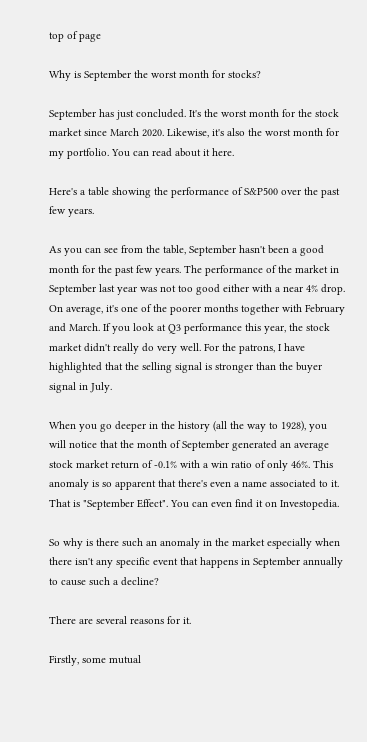top of page

Why is September the worst month for stocks?

September has just concluded. It's the worst month for the stock market since March 2020. Likewise, it's also the worst month for my portfolio. You can read about it here.

Here's a table showing the performance of S&P500 over the past few years.

As you can see from the table, September hasn't been a good month for the past few years. The performance of the market in September last year was not too good either with a near 4% drop. On average, it's one of the poorer months together with February and March. If you look at Q3 performance this year, the stock market didn't really do very well. For the patrons, I have highlighted that the selling signal is stronger than the buyer signal in July.

When you go deeper in the history (all the way to 1928), you will notice that the month of September generated an average stock market return of -0.1% with a win ratio of only 46%. This anomaly is so apparent that there's even a name associated to it. That is "September Effect". You can even find it on Investopedia.

So why is there such an anomaly in the market especially when there isn't any specific event that happens in September annually to cause such a decline?

There are several reasons for it.

Firstly, some mutual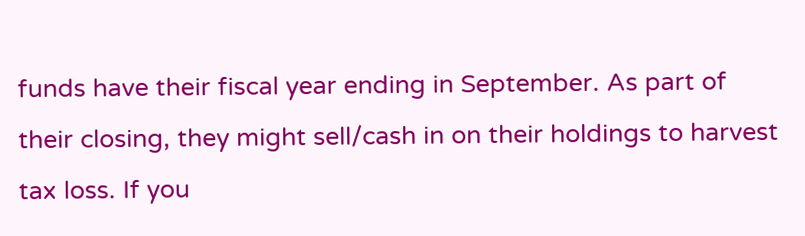funds have their fiscal year ending in September. As part of their closing, they might sell/cash in on their holdings to harvest tax loss. If you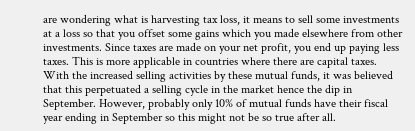are wondering what is harvesting tax loss, it means to sell some investments at a loss so that you offset some gains which you made elsewhere from other investments. Since taxes are made on your net profit, you end up paying less taxes. This is more applicable in countries where there are capital taxes. With the increased selling activities by these mutual funds, it was believed that this perpetuated a selling cycle in the market hence the dip in September. However, probably only 10% of mutual funds have their fiscal year ending in September so this might not be so true after all.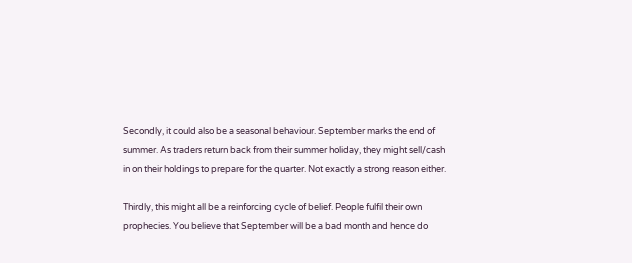Secondly, it could also be a seasonal behaviour. September marks the end of summer. As traders return back from their summer holiday, they might sell/cash in on their holdings to prepare for the quarter. Not exactly a strong reason either.

Thirdly, this might all be a reinforcing cycle of belief. People fulfil their own prophecies. You believe that September will be a bad month and hence do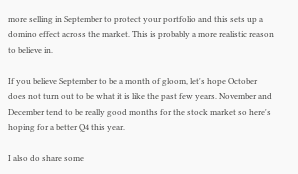more selling in September to protect your portfolio and this sets up a domino effect across the market. This is probably a more realistic reason to believe in.

If you believe September to be a month of gloom, let's hope October does not turn out to be what it is like the past few years. November and December tend to be really good months for the stock market so here's hoping for a better Q4 this year.

I also do share some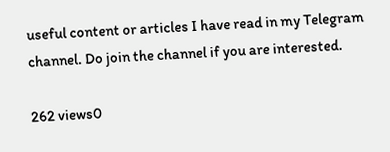useful content or articles I have read in my Telegram channel. Do join the channel if you are interested.

262 views0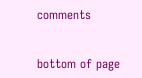comments


bottom of page